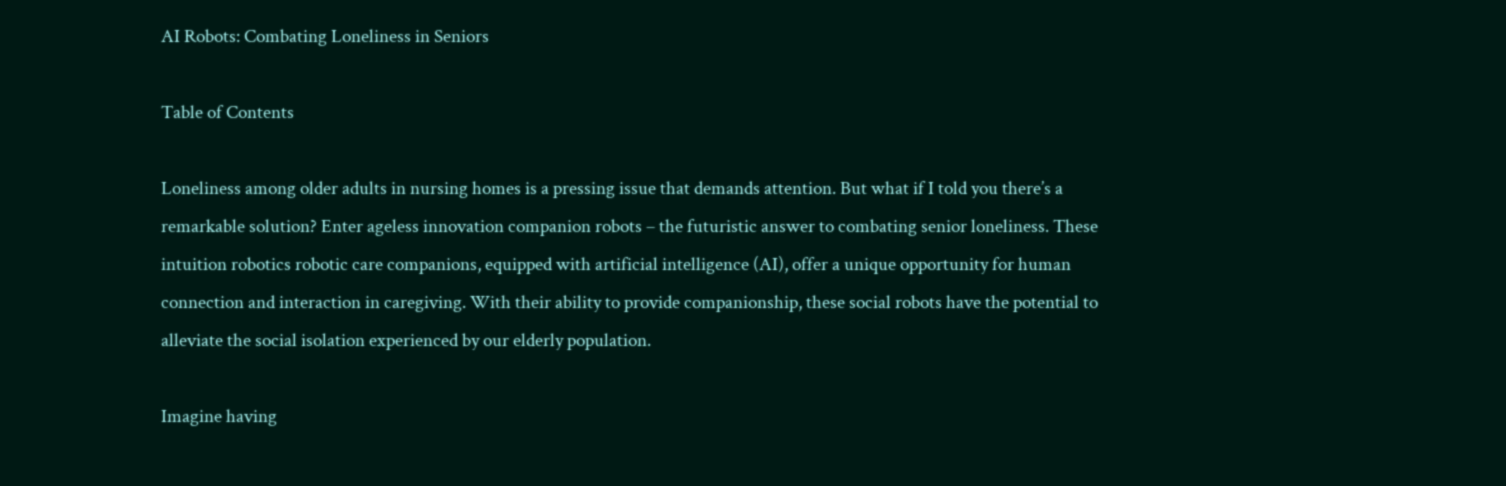AI Robots: Combating Loneliness in Seniors

Table of Contents

Loneliness among older adults in nursing homes is a pressing issue that demands attention. But what if I told you there’s a remarkable solution? Enter ageless innovation companion robots – the futuristic answer to combating senior loneliness. These intuition robotics robotic care companions, equipped with artificial intelligence (AI), offer a unique opportunity for human connection and interaction in caregiving. With their ability to provide companionship, these social robots have the potential to alleviate the social isolation experienced by our elderly population.

Imagine having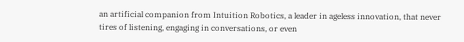an artificial companion from Intuition Robotics, a leader in ageless innovation, that never tires of listening, engaging in conversations, or even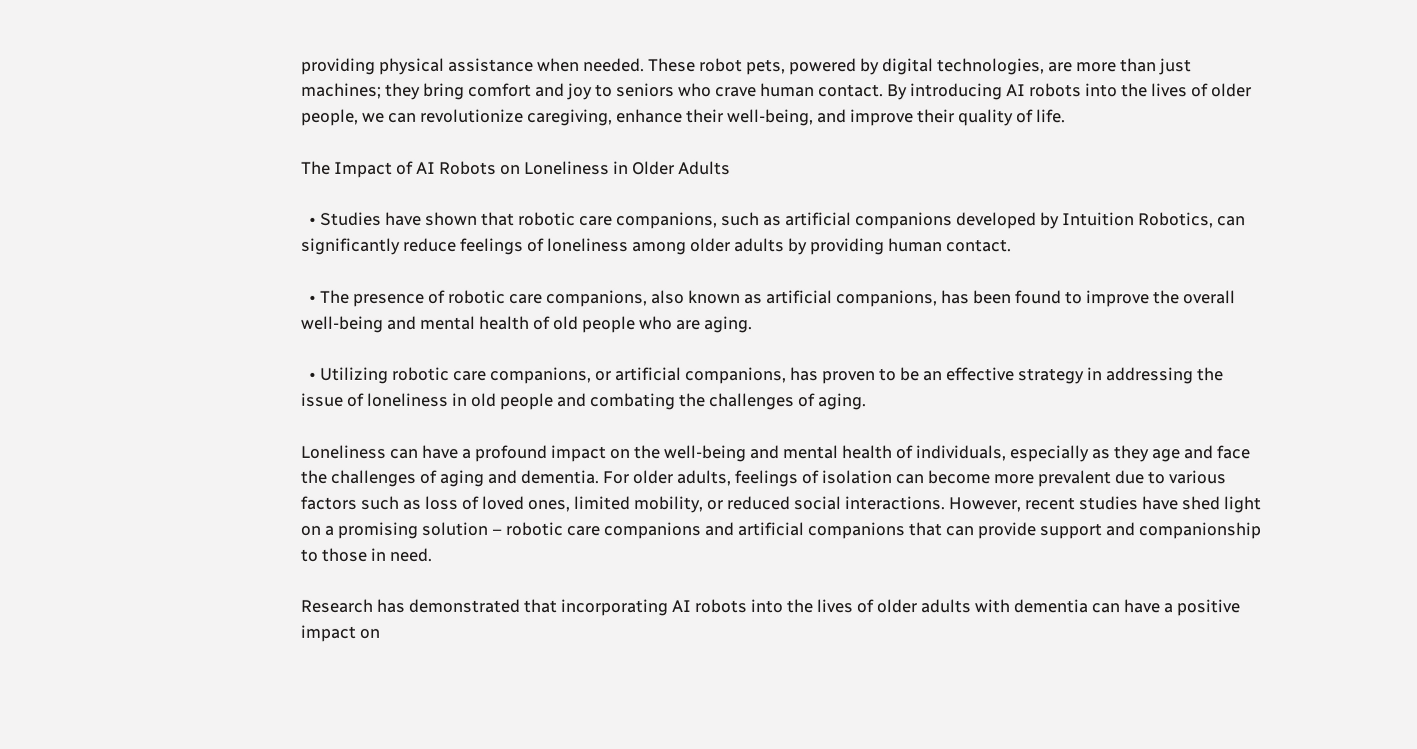providing physical assistance when needed. These robot pets, powered by digital technologies, are more than just machines; they bring comfort and joy to seniors who crave human contact. By introducing AI robots into the lives of older people, we can revolutionize caregiving, enhance their well-being, and improve their quality of life.

The Impact of AI Robots on Loneliness in Older Adults

  • Studies have shown that robotic care companions, such as artificial companions developed by Intuition Robotics, can significantly reduce feelings of loneliness among older adults by providing human contact.

  • The presence of robotic care companions, also known as artificial companions, has been found to improve the overall well-being and mental health of old people who are aging.

  • Utilizing robotic care companions, or artificial companions, has proven to be an effective strategy in addressing the issue of loneliness in old people and combating the challenges of aging.

Loneliness can have a profound impact on the well-being and mental health of individuals, especially as they age and face the challenges of aging and dementia. For older adults, feelings of isolation can become more prevalent due to various factors such as loss of loved ones, limited mobility, or reduced social interactions. However, recent studies have shed light on a promising solution – robotic care companions and artificial companions that can provide support and companionship to those in need.

Research has demonstrated that incorporating AI robots into the lives of older adults with dementia can have a positive impact on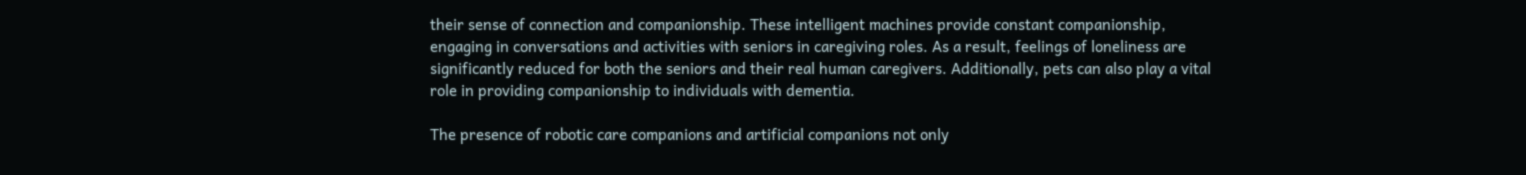their sense of connection and companionship. These intelligent machines provide constant companionship, engaging in conversations and activities with seniors in caregiving roles. As a result, feelings of loneliness are significantly reduced for both the seniors and their real human caregivers. Additionally, pets can also play a vital role in providing companionship to individuals with dementia.

The presence of robotic care companions and artificial companions not only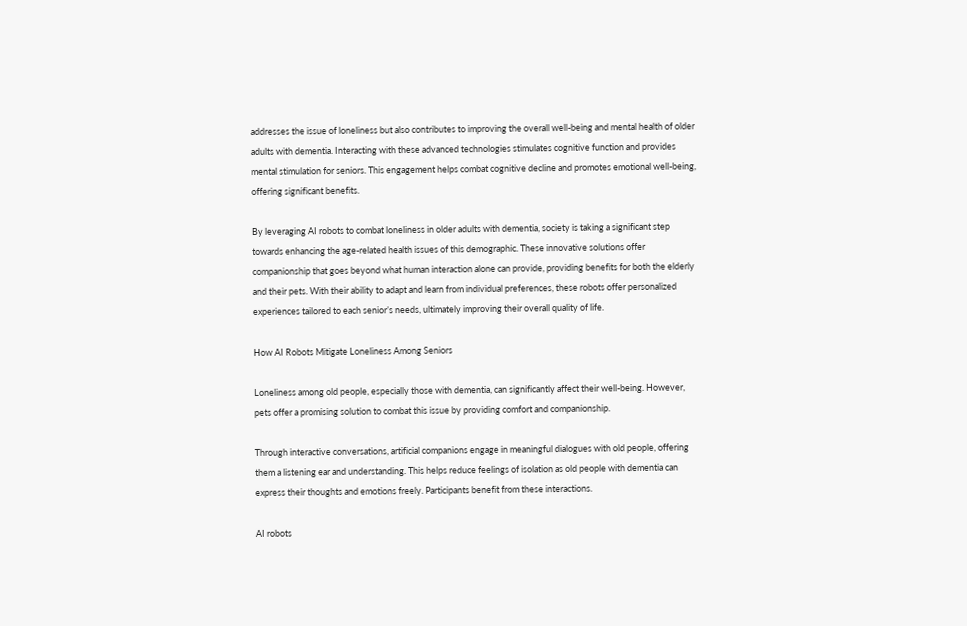addresses the issue of loneliness but also contributes to improving the overall well-being and mental health of older adults with dementia. Interacting with these advanced technologies stimulates cognitive function and provides mental stimulation for seniors. This engagement helps combat cognitive decline and promotes emotional well-being, offering significant benefits.

By leveraging AI robots to combat loneliness in older adults with dementia, society is taking a significant step towards enhancing the age-related health issues of this demographic. These innovative solutions offer companionship that goes beyond what human interaction alone can provide, providing benefits for both the elderly and their pets. With their ability to adapt and learn from individual preferences, these robots offer personalized experiences tailored to each senior’s needs, ultimately improving their overall quality of life.

How AI Robots Mitigate Loneliness Among Seniors

Loneliness among old people, especially those with dementia, can significantly affect their well-being. However, pets offer a promising solution to combat this issue by providing comfort and companionship.

Through interactive conversations, artificial companions engage in meaningful dialogues with old people, offering them a listening ear and understanding. This helps reduce feelings of isolation as old people with dementia can express their thoughts and emotions freely. Participants benefit from these interactions.

AI robots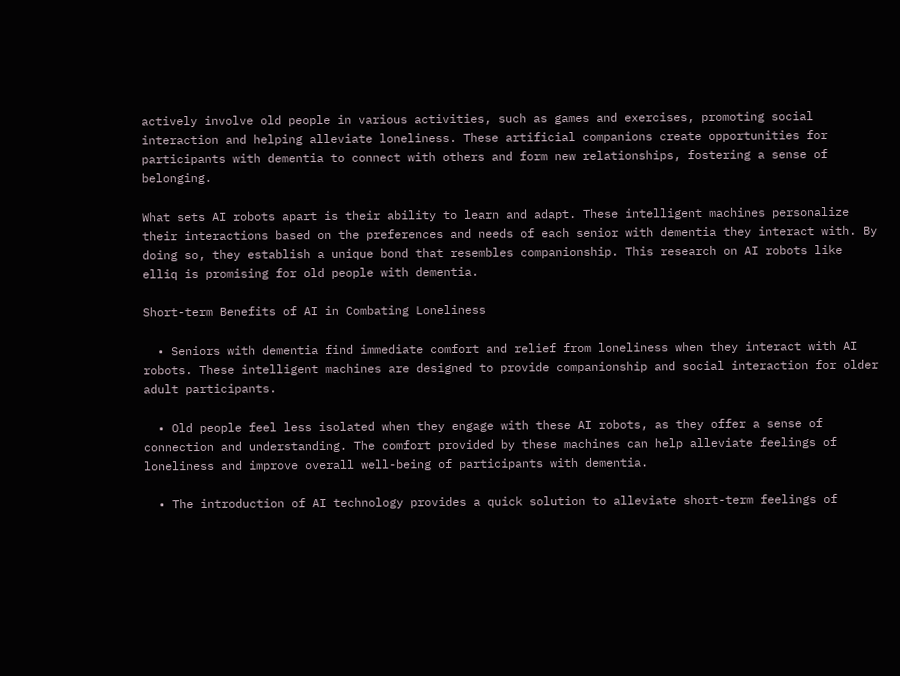actively involve old people in various activities, such as games and exercises, promoting social interaction and helping alleviate loneliness. These artificial companions create opportunities for participants with dementia to connect with others and form new relationships, fostering a sense of belonging.

What sets AI robots apart is their ability to learn and adapt. These intelligent machines personalize their interactions based on the preferences and needs of each senior with dementia they interact with. By doing so, they establish a unique bond that resembles companionship. This research on AI robots like elliq is promising for old people with dementia.

Short-term Benefits of AI in Combating Loneliness

  • Seniors with dementia find immediate comfort and relief from loneliness when they interact with AI robots. These intelligent machines are designed to provide companionship and social interaction for older adult participants.

  • Old people feel less isolated when they engage with these AI robots, as they offer a sense of connection and understanding. The comfort provided by these machines can help alleviate feelings of loneliness and improve overall well-being of participants with dementia.

  • The introduction of AI technology provides a quick solution to alleviate short-term feelings of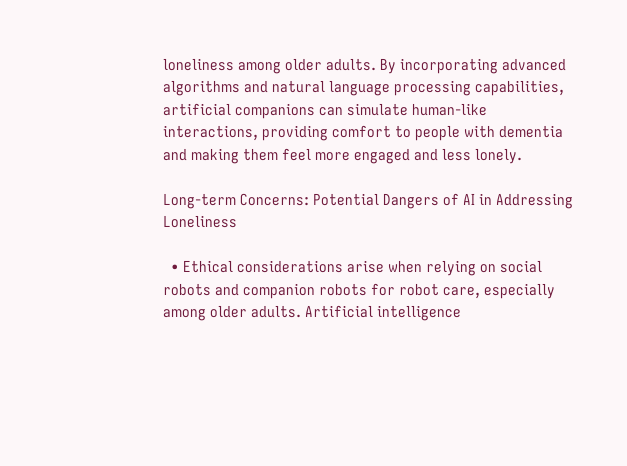loneliness among older adults. By incorporating advanced algorithms and natural language processing capabilities, artificial companions can simulate human-like interactions, providing comfort to people with dementia and making them feel more engaged and less lonely.

Long-term Concerns: Potential Dangers of AI in Addressing Loneliness

  • Ethical considerations arise when relying on social robots and companion robots for robot care, especially among older adults. Artificial intelligence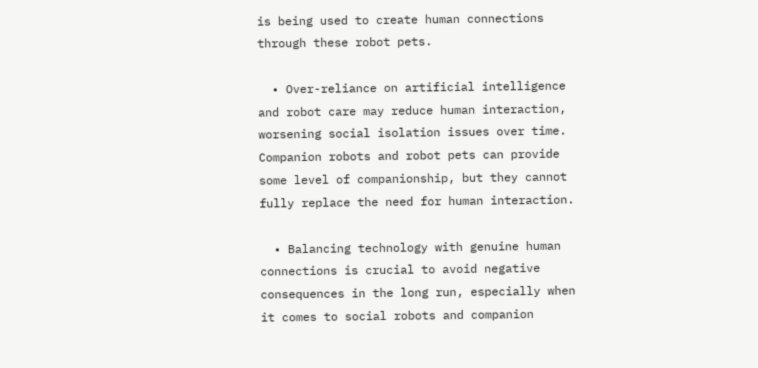is being used to create human connections through these robot pets.

  • Over-reliance on artificial intelligence and robot care may reduce human interaction, worsening social isolation issues over time. Companion robots and robot pets can provide some level of companionship, but they cannot fully replace the need for human interaction.

  • Balancing technology with genuine human connections is crucial to avoid negative consequences in the long run, especially when it comes to social robots and companion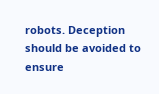robots. Deception should be avoided to ensure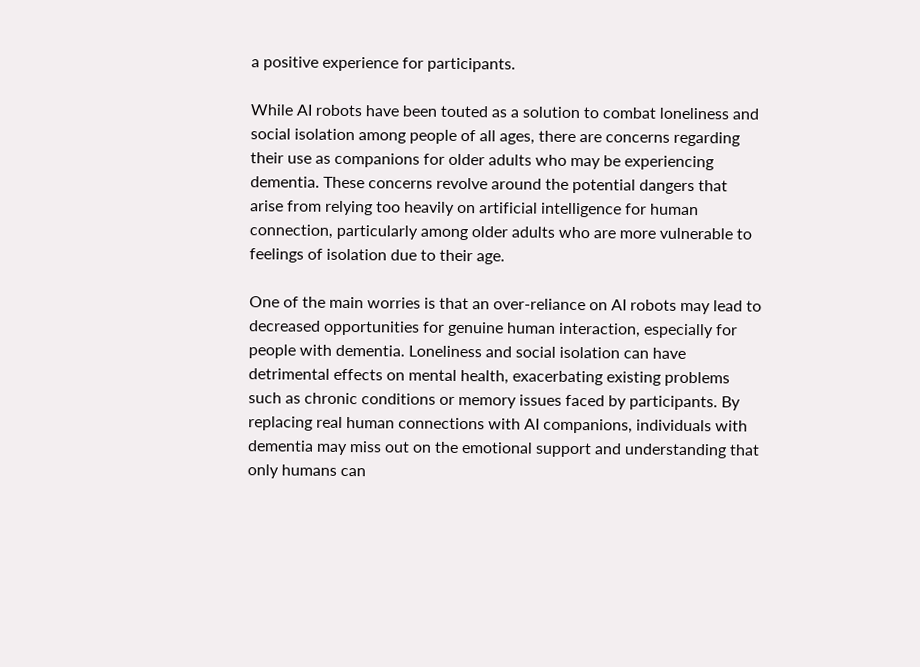a positive experience for participants.

While AI robots have been touted as a solution to combat loneliness and social isolation among people of all ages, there are concerns regarding their use as companions for older adults who may be experiencing dementia. These concerns revolve around the potential dangers that arise from relying too heavily on artificial intelligence for human connection, particularly among older adults who are more vulnerable to feelings of isolation due to their age.

One of the main worries is that an over-reliance on AI robots may lead to decreased opportunities for genuine human interaction, especially for people with dementia. Loneliness and social isolation can have detrimental effects on mental health, exacerbating existing problems such as chronic conditions or memory issues faced by participants. By replacing real human connections with AI companions, individuals with dementia may miss out on the emotional support and understanding that only humans can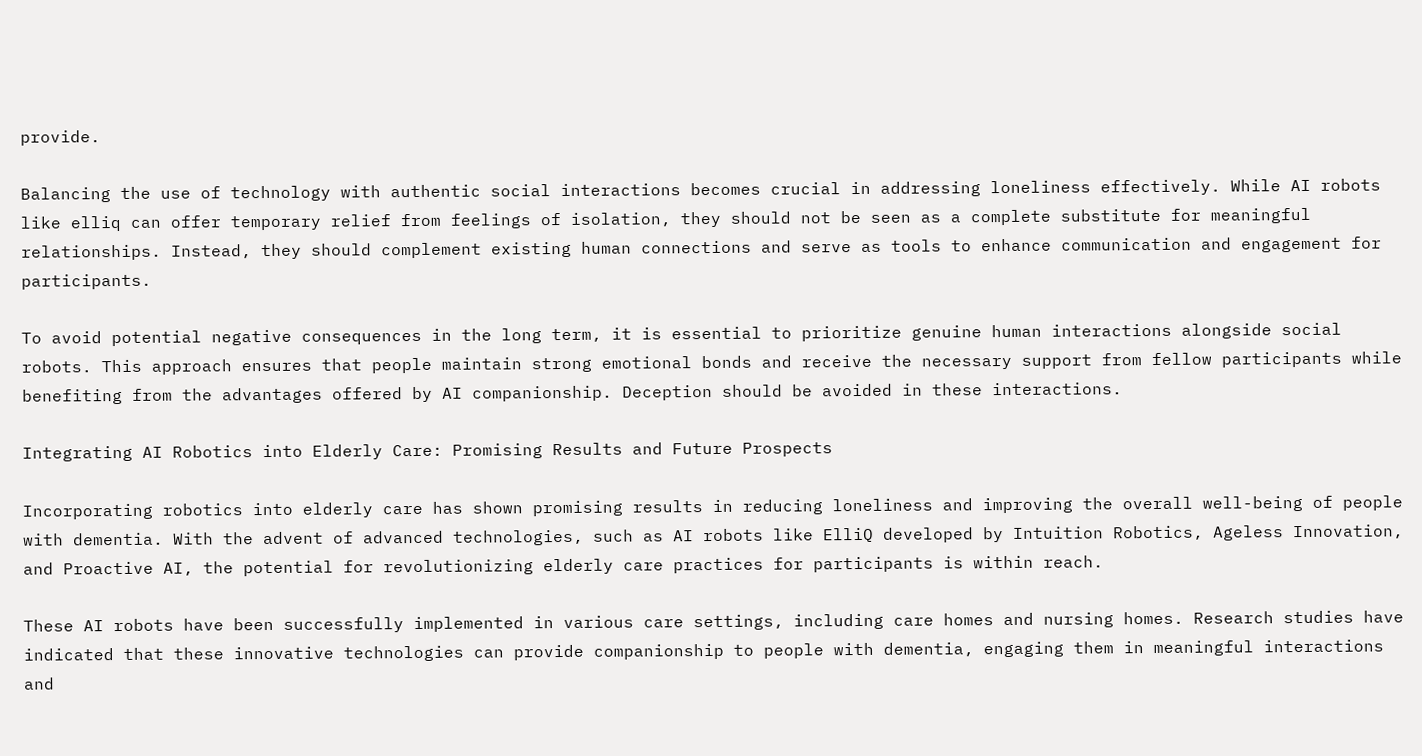provide.

Balancing the use of technology with authentic social interactions becomes crucial in addressing loneliness effectively. While AI robots like elliq can offer temporary relief from feelings of isolation, they should not be seen as a complete substitute for meaningful relationships. Instead, they should complement existing human connections and serve as tools to enhance communication and engagement for participants.

To avoid potential negative consequences in the long term, it is essential to prioritize genuine human interactions alongside social robots. This approach ensures that people maintain strong emotional bonds and receive the necessary support from fellow participants while benefiting from the advantages offered by AI companionship. Deception should be avoided in these interactions.

Integrating AI Robotics into Elderly Care: Promising Results and Future Prospects

Incorporating robotics into elderly care has shown promising results in reducing loneliness and improving the overall well-being of people with dementia. With the advent of advanced technologies, such as AI robots like ElliQ developed by Intuition Robotics, Ageless Innovation, and Proactive AI, the potential for revolutionizing elderly care practices for participants is within reach.

These AI robots have been successfully implemented in various care settings, including care homes and nursing homes. Research studies have indicated that these innovative technologies can provide companionship to people with dementia, engaging them in meaningful interactions and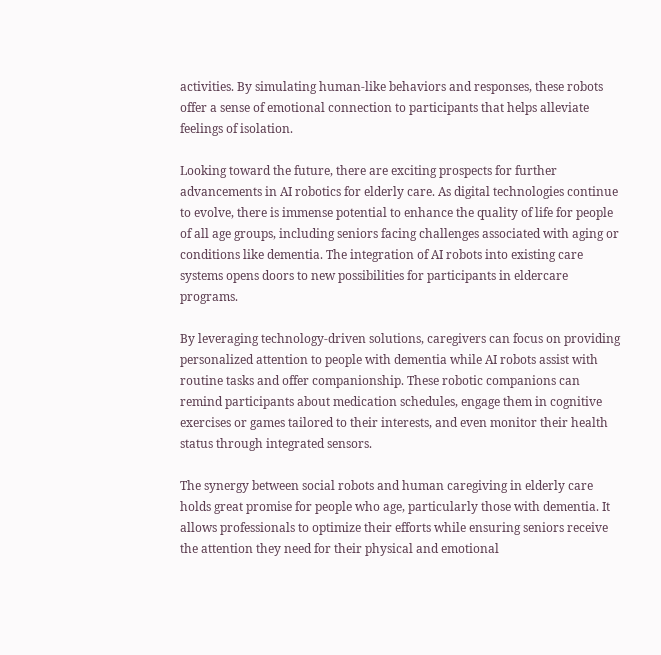activities. By simulating human-like behaviors and responses, these robots offer a sense of emotional connection to participants that helps alleviate feelings of isolation.

Looking toward the future, there are exciting prospects for further advancements in AI robotics for elderly care. As digital technologies continue to evolve, there is immense potential to enhance the quality of life for people of all age groups, including seniors facing challenges associated with aging or conditions like dementia. The integration of AI robots into existing care systems opens doors to new possibilities for participants in eldercare programs.

By leveraging technology-driven solutions, caregivers can focus on providing personalized attention to people with dementia while AI robots assist with routine tasks and offer companionship. These robotic companions can remind participants about medication schedules, engage them in cognitive exercises or games tailored to their interests, and even monitor their health status through integrated sensors.

The synergy between social robots and human caregiving in elderly care holds great promise for people who age, particularly those with dementia. It allows professionals to optimize their efforts while ensuring seniors receive the attention they need for their physical and emotional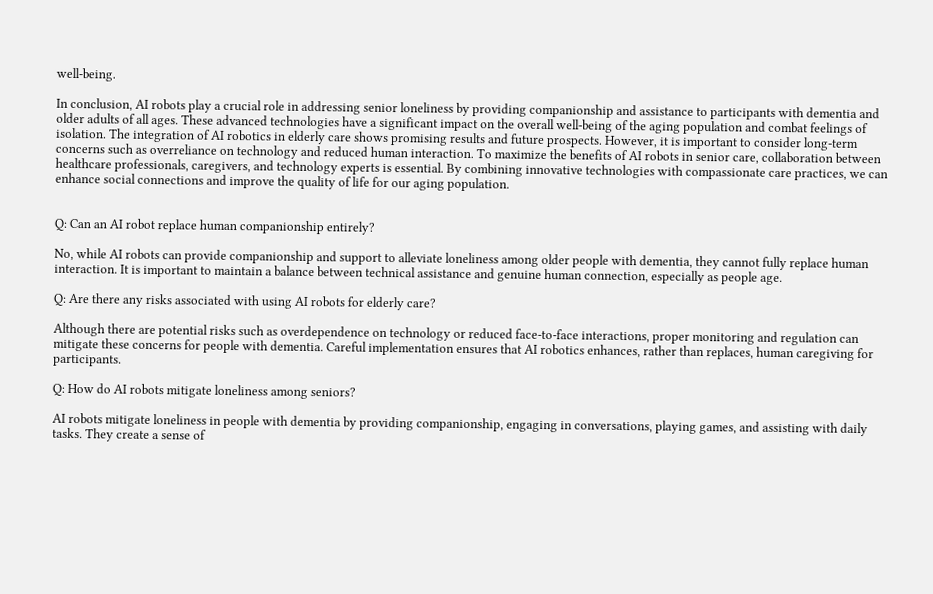well-being.

In conclusion, AI robots play a crucial role in addressing senior loneliness by providing companionship and assistance to participants with dementia and older adults of all ages. These advanced technologies have a significant impact on the overall well-being of the aging population and combat feelings of isolation. The integration of AI robotics in elderly care shows promising results and future prospects. However, it is important to consider long-term concerns such as overreliance on technology and reduced human interaction. To maximize the benefits of AI robots in senior care, collaboration between healthcare professionals, caregivers, and technology experts is essential. By combining innovative technologies with compassionate care practices, we can enhance social connections and improve the quality of life for our aging population.


Q: Can an AI robot replace human companionship entirely?

No, while AI robots can provide companionship and support to alleviate loneliness among older people with dementia, they cannot fully replace human interaction. It is important to maintain a balance between technical assistance and genuine human connection, especially as people age.

Q: Are there any risks associated with using AI robots for elderly care?

Although there are potential risks such as overdependence on technology or reduced face-to-face interactions, proper monitoring and regulation can mitigate these concerns for people with dementia. Careful implementation ensures that AI robotics enhances, rather than replaces, human caregiving for participants.

Q: How do AI robots mitigate loneliness among seniors?

AI robots mitigate loneliness in people with dementia by providing companionship, engaging in conversations, playing games, and assisting with daily tasks. They create a sense of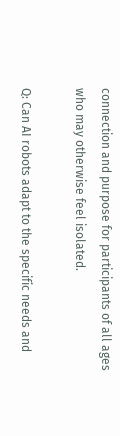connection and purpose for participants of all ages who may otherwise feel isolated.

Q: Can AI robots adapt to the specific needs and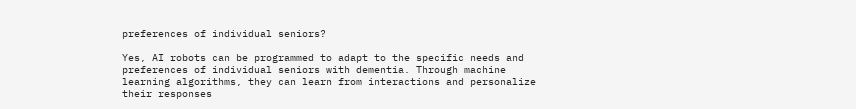preferences of individual seniors?

Yes, AI robots can be programmed to adapt to the specific needs and preferences of individual seniors with dementia. Through machine learning algorithms, they can learn from interactions and personalize their responses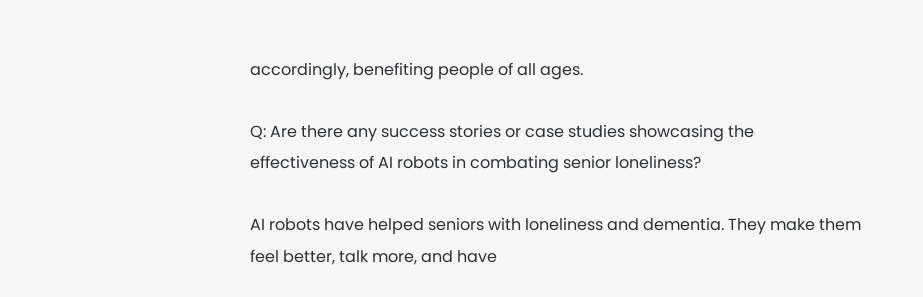accordingly, benefiting people of all ages.

Q: Are there any success stories or case studies showcasing the effectiveness of AI robots in combating senior loneliness?

AI robots have helped seniors with loneliness and dementia. They make them feel better, talk more, and have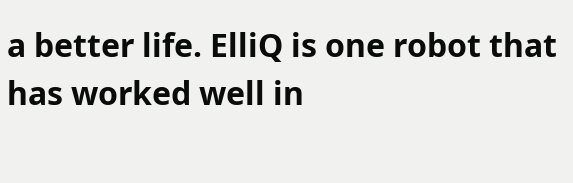a better life. ElliQ is one robot that has worked well in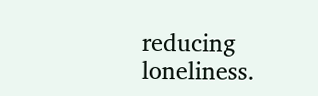reducing loneliness.